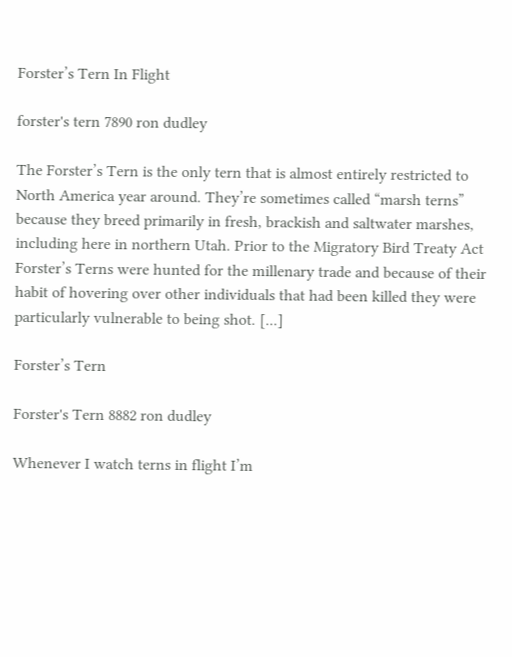Forster’s Tern In Flight

forster's tern 7890 ron dudley

The Forster’s Tern is the only tern that is almost entirely restricted to North America year around. They’re sometimes called “marsh terns” because they breed primarily in fresh, brackish and saltwater marshes, including here in northern Utah. Prior to the Migratory Bird Treaty Act Forster’s Terns were hunted for the millenary trade and because of their habit of hovering over other individuals that had been killed they were particularly vulnerable to being shot. [...]

Forster’s Tern

Forster's Tern 8882 ron dudley

Whenever I watch terns in flight I’m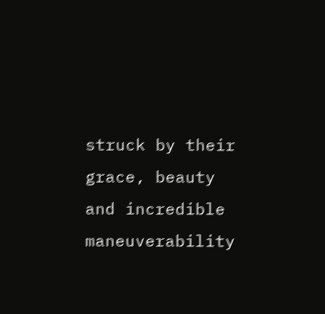struck by their grace, beauty and incredible maneuverability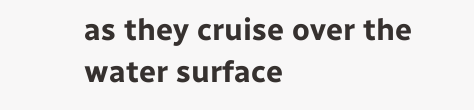as they cruise over the water surface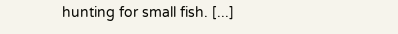hunting for small fish. [...]